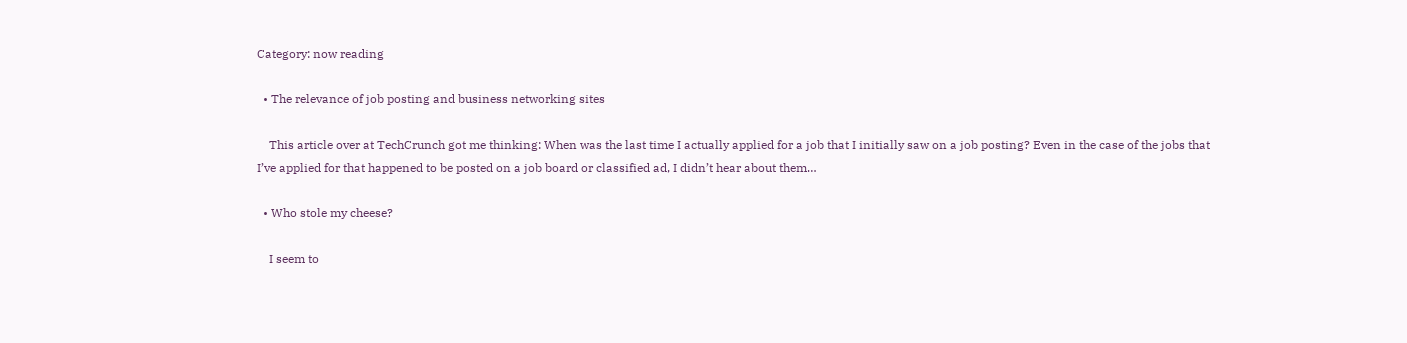Category: now reading

  • The relevance of job posting and business networking sites

    This article over at TechCrunch got me thinking: When was the last time I actually applied for a job that I initially saw on a job posting? Even in the case of the jobs that I’ve applied for that happened to be posted on a job board or classified ad, I didn’t hear about them…

  • Who stole my cheese?

    I seem to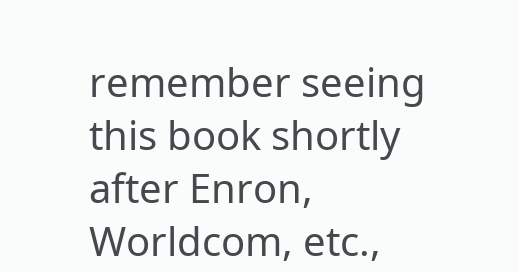remember seeing this book shortly after Enron, Worldcom, etc.,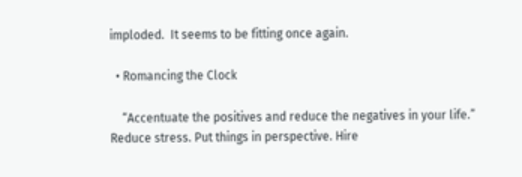imploded.  It seems to be fitting once again.

  • Romancing the Clock

    “Accentuate the positives and reduce the negatives in your life.” Reduce stress. Put things in perspective. Hire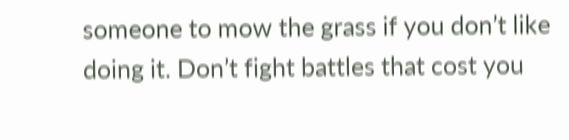someone to mow the grass if you don’t like doing it. Don’t fight battles that cost you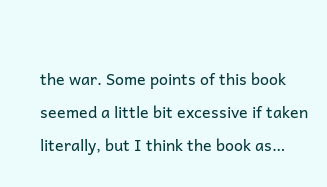the war. Some points of this book seemed a little bit excessive if taken literally, but I think the book as…